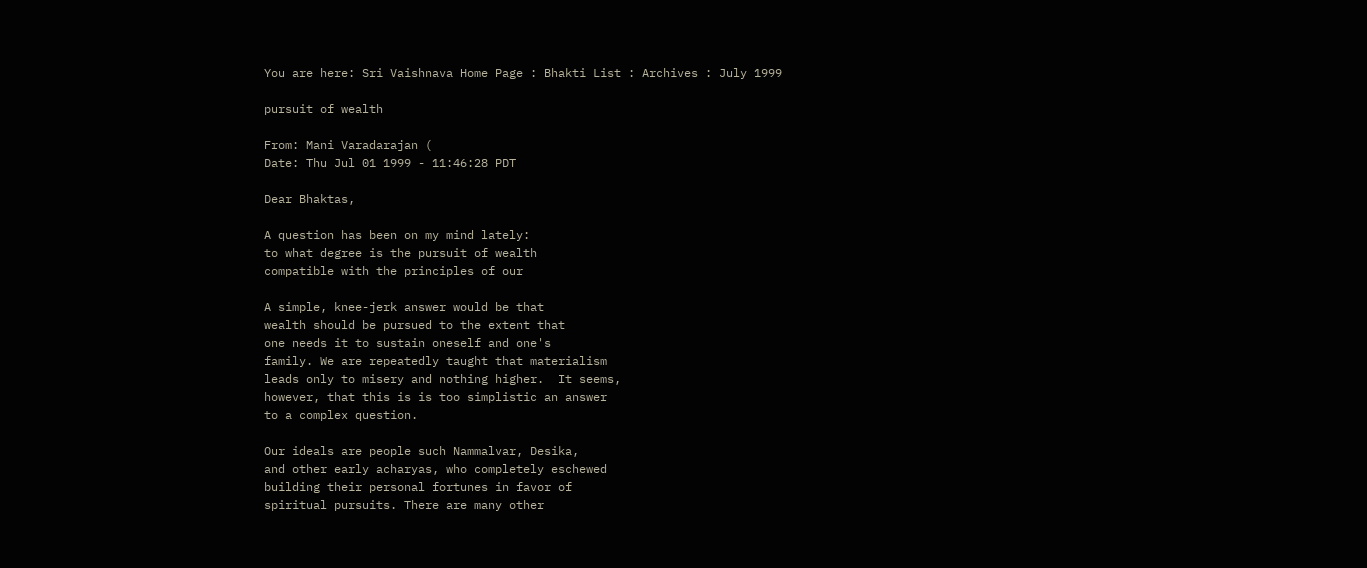You are here: Sri Vaishnava Home Page : Bhakti List : Archives : July 1999

pursuit of wealth

From: Mani Varadarajan (
Date: Thu Jul 01 1999 - 11:46:28 PDT

Dear Bhaktas,

A question has been on my mind lately:
to what degree is the pursuit of wealth
compatible with the principles of our

A simple, knee-jerk answer would be that
wealth should be pursued to the extent that
one needs it to sustain oneself and one's
family. We are repeatedly taught that materialism
leads only to misery and nothing higher.  It seems,
however, that this is is too simplistic an answer
to a complex question.

Our ideals are people such Nammalvar, Desika,
and other early acharyas, who completely eschewed
building their personal fortunes in favor of
spiritual pursuits. There are many other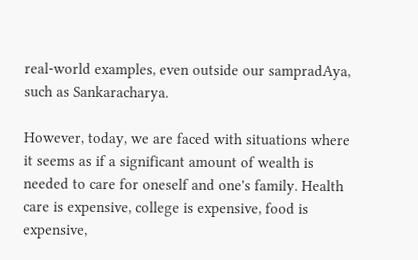real-world examples, even outside our sampradAya,
such as Sankaracharya.

However, today, we are faced with situations where
it seems as if a significant amount of wealth is
needed to care for oneself and one's family. Health
care is expensive, college is expensive, food is
expensive,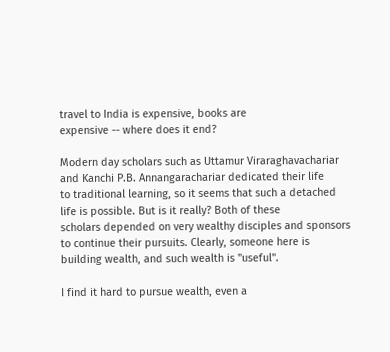travel to India is expensive, books are
expensive -- where does it end?

Modern day scholars such as Uttamur Viraraghavachariar
and Kanchi P.B. Annangarachariar dedicated their life
to traditional learning, so it seems that such a detached
life is possible. But is it really? Both of these
scholars depended on very wealthy disciples and sponsors
to continue their pursuits. Clearly, someone here is
building wealth, and such wealth is "useful".

I find it hard to pursue wealth, even a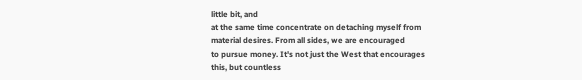little bit, and
at the same time concentrate on detaching myself from
material desires. From all sides, we are encouraged
to pursue money. It's not just the West that encourages
this, but countless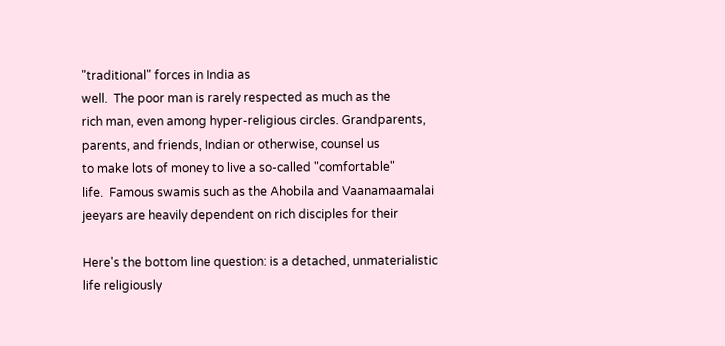"traditional" forces in India as
well.  The poor man is rarely respected as much as the
rich man, even among hyper-religious circles. Grandparents,
parents, and friends, Indian or otherwise, counsel us
to make lots of money to live a so-called "comfortable"
life.  Famous swamis such as the Ahobila and Vaanamaamalai
jeeyars are heavily dependent on rich disciples for their

Here's the bottom line question: is a detached, unmaterialistic
life religiously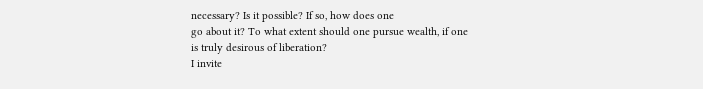necessary? Is it possible? If so, how does one
go about it? To what extent should one pursue wealth, if one
is truly desirous of liberation?
I invite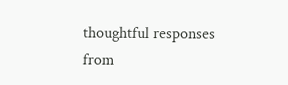thoughtful responses from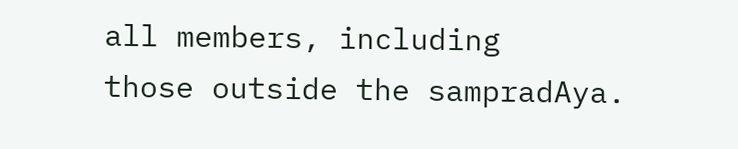all members, including
those outside the sampradAya.